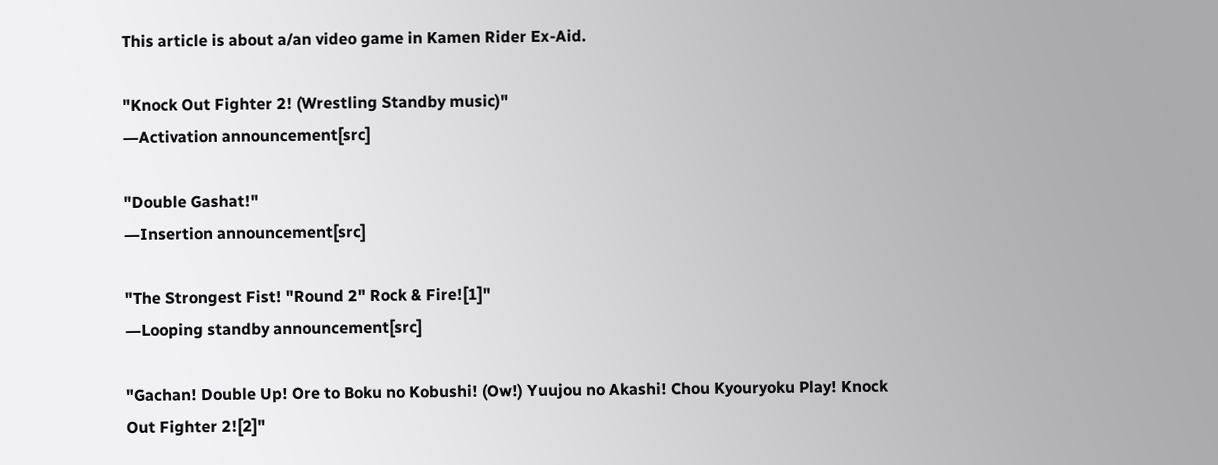This article is about a/an video game in Kamen Rider Ex-Aid.

"Knock Out Fighter 2! (Wrestling Standby music)"
―Activation announcement[src]

"Double Gashat!"
―Insertion announcement[src]

"The Strongest Fist! "Round 2" Rock & Fire![1]"
―Looping standby announcement[src]

"Gachan! Double Up! Ore to Boku no Kobushi! (Ow!) Yuujou no Akashi! Chou Kyouryoku Play! Knock Out Fighter 2![2]"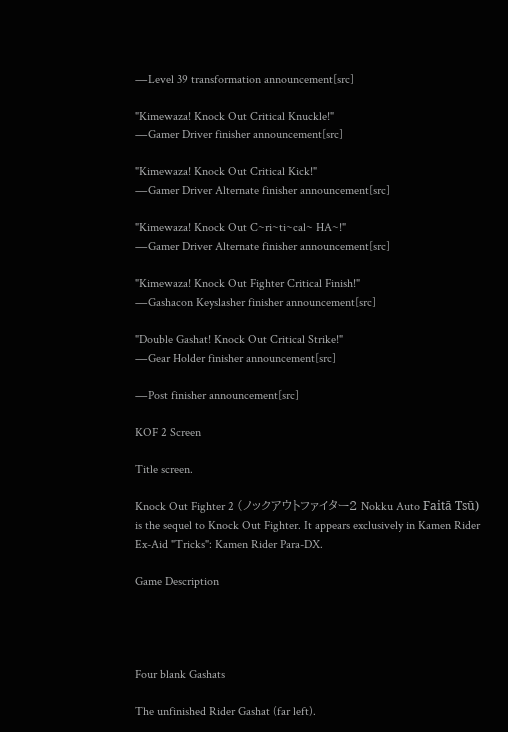―Level 39 transformation announcement[src]

"Kimewaza! Knock Out Critical Knuckle!"
―Gamer Driver finisher announcement[src]

"Kimewaza! Knock Out Critical Kick!"
―Gamer Driver Alternate finisher announcement[src]

"Kimewaza! Knock Out C~ri~ti~cal~ HA~!"
―Gamer Driver Alternate finisher announcement[src]

"Kimewaza! Knock Out Fighter Critical Finish!"
―Gashacon Keyslasher finisher announcement[src]

"Double Gashat! Knock Out Critical Strike!"
―Gear Holder finisher announcement[src]

―Post finisher announcement[src]

KOF 2 Screen

Title screen.

Knock Out Fighter 2 (ノックアウトファイター2 Nokku Auto Faitā Tsū) is the sequel to Knock Out Fighter. It appears exclusively in Kamen Rider Ex-Aid "Tricks": Kamen Rider Para-DX.

Game Description




Four blank Gashats

The unfinished Rider Gashat (far left).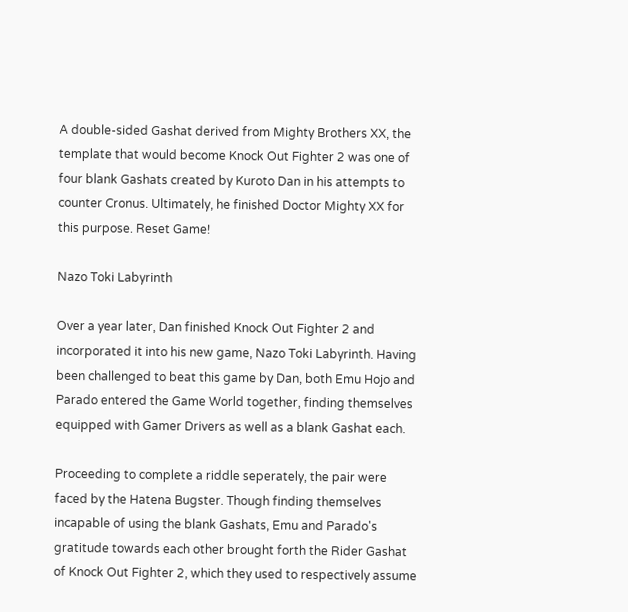A double-sided Gashat derived from Mighty Brothers XX, the template that would become Knock Out Fighter 2 was one of four blank Gashats created by Kuroto Dan in his attempts to counter Cronus. Ultimately, he finished Doctor Mighty XX for this purpose. Reset Game!

Nazo Toki Labyrinth

Over a year later, Dan finished Knock Out Fighter 2 and incorporated it into his new game, Nazo Toki Labyrinth. Having been challenged to beat this game by Dan, both Emu Hojo and Parado entered the Game World together, finding themselves equipped with Gamer Drivers as well as a blank Gashat each.

Proceeding to complete a riddle seperately, the pair were faced by the Hatena Bugster. Though finding themselves incapable of using the blank Gashats, Emu and Parado's gratitude towards each other brought forth the Rider Gashat of Knock Out Fighter 2, which they used to respectively assume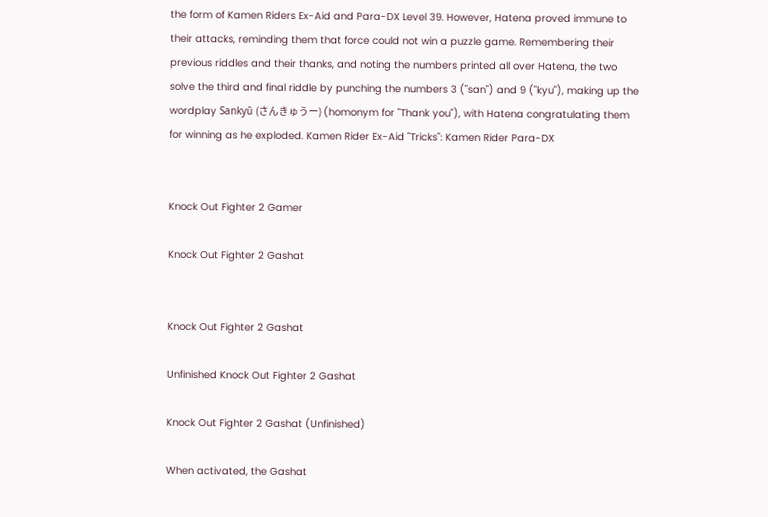the form of Kamen Riders Ex-Aid and Para-DX Level 39. However, Hatena proved immune to their attacks, reminding them that force could not win a puzzle game. Remembering their previous riddles and their thanks, and noting the numbers printed all over Hatena, the two solve the third and final riddle by punching the numbers 3 ("san") and 9 ("kyu"), making up the wordplay Sankyū (さんきゅうー) (homonym for "Thank you"), with Hatena congratulating them for winning as he exploded. Kamen Rider Ex-Aid "Tricks": Kamen Rider Para-DX


Knock Out Fighter 2 Gamer

Knock Out Fighter 2 Gashat


Knock Out Fighter 2 Gashat

Unfinished Knock Out Fighter 2 Gashat

Knock Out Fighter 2 Gashat (Unfinished)

When activated, the Gashat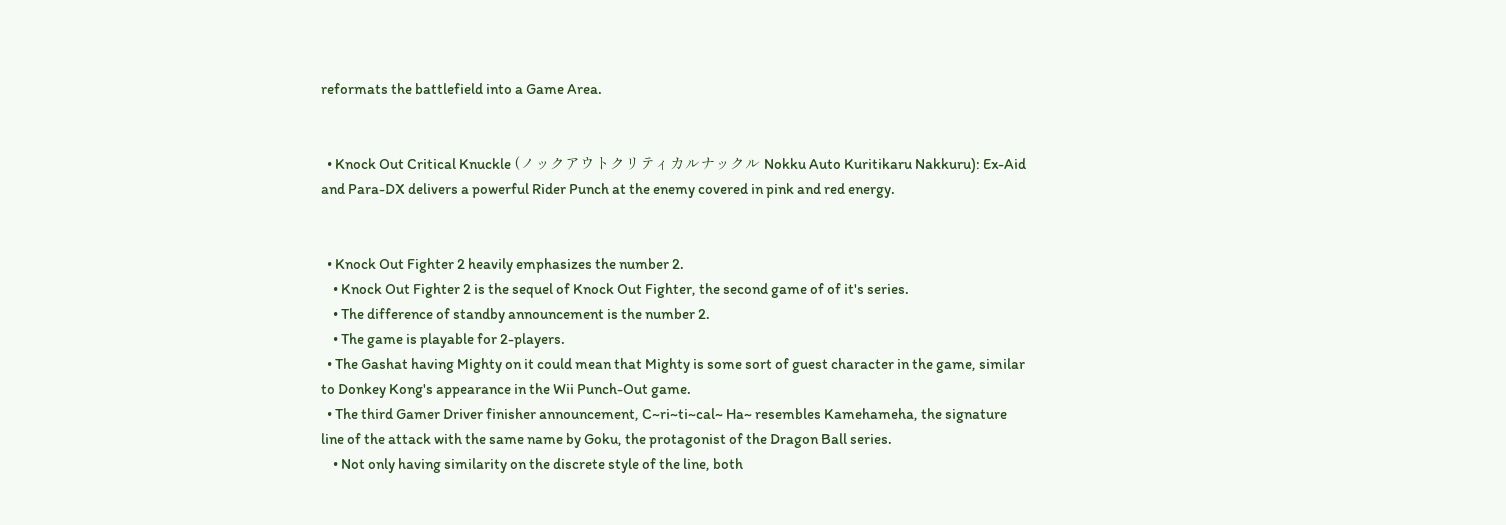reformats the battlefield into a Game Area.


  • Knock Out Critical Knuckle (ノックアウトクリティカルナックル Nokku Auto Kuritikaru Nakkuru): Ex-Aid and Para-DX delivers a powerful Rider Punch at the enemy covered in pink and red energy.


  • Knock Out Fighter 2 heavily emphasizes the number 2.
    • Knock Out Fighter 2 is the sequel of Knock Out Fighter, the second game of of it's series.
    • The difference of standby announcement is the number 2.
    • The game is playable for 2-players.
  • The Gashat having Mighty on it could mean that Mighty is some sort of guest character in the game, similar to Donkey Kong's appearance in the Wii Punch-Out game.
  • The third Gamer Driver finisher announcement, C~ri~ti~cal~ Ha~ resembles Kamehameha, the signature line of the attack with the same name by Goku, the protagonist of the Dragon Ball series.
    • Not only having similarity on the discrete style of the line, both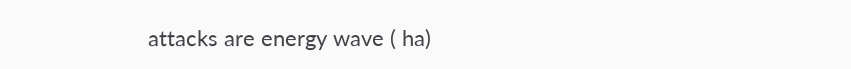attacks are energy wave ( ha)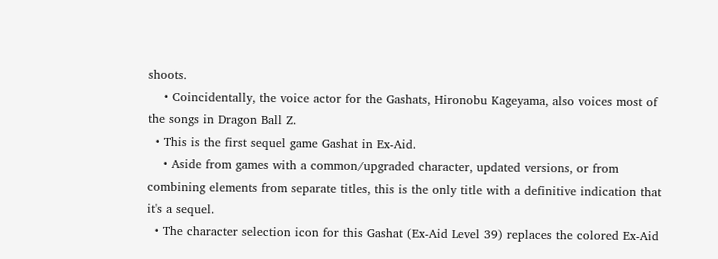shoots.
    • Coincidentally, the voice actor for the Gashats, Hironobu Kageyama, also voices most of the songs in Dragon Ball Z.
  • This is the first sequel game Gashat in Ex-Aid.
    • Aside from games with a common/upgraded character, updated versions, or from combining elements from separate titles, this is the only title with a definitive indication that it's a sequel.
  • The character selection icon for this Gashat (Ex-Aid Level 39) replaces the colored Ex-Aid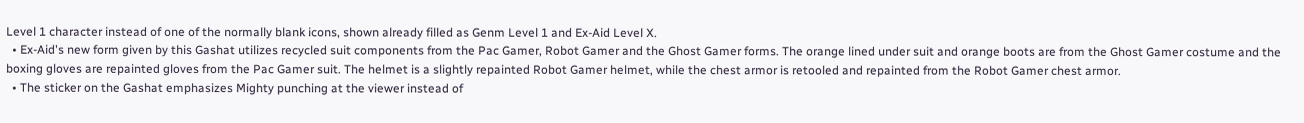Level 1 character instead of one of the normally blank icons, shown already filled as Genm Level 1 and Ex-Aid Level X.
  • Ex-Aid's new form given by this Gashat utilizes recycled suit components from the Pac Gamer, Robot Gamer and the Ghost Gamer forms. The orange lined under suit and orange boots are from the Ghost Gamer costume and the boxing gloves are repainted gloves from the Pac Gamer suit. The helmet is a slightly repainted Robot Gamer helmet, while the chest armor is retooled and repainted from the Robot Gamer chest armor.
  • The sticker on the Gashat emphasizes Mighty punching at the viewer instead of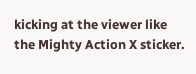kicking at the viewer like the Mighty Action X sticker.